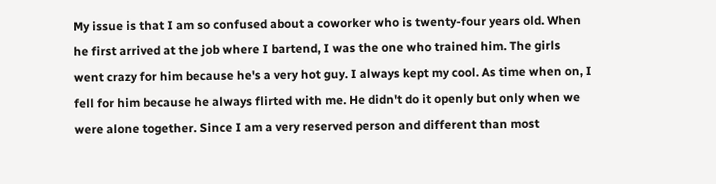My issue is that I am so confused about a coworker who is twenty-four years old. When he first arrived at the job where I bartend, I was the one who trained him. The girls went crazy for him because he's a very hot guy. I always kept my cool. As time when on, I fell for him because he always flirted with me. He didn't do it openly but only when we were alone together. Since I am a very reserved person and different than most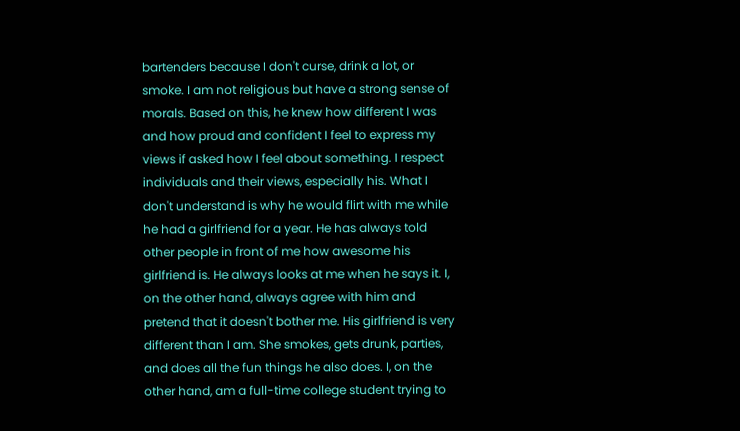bartenders because I don't curse, drink a lot, or smoke. I am not religious but have a strong sense of morals. Based on this, he knew how different I was and how proud and confident I feel to express my views if asked how I feel about something. I respect individuals and their views, especially his. What I don't understand is why he would flirt with me while he had a girlfriend for a year. He has always told other people in front of me how awesome his girlfriend is. He always looks at me when he says it. I, on the other hand, always agree with him and pretend that it doesn't bother me. His girlfriend is very different than I am. She smokes, gets drunk, parties, and does all the fun things he also does. I, on the other hand, am a full-time college student trying to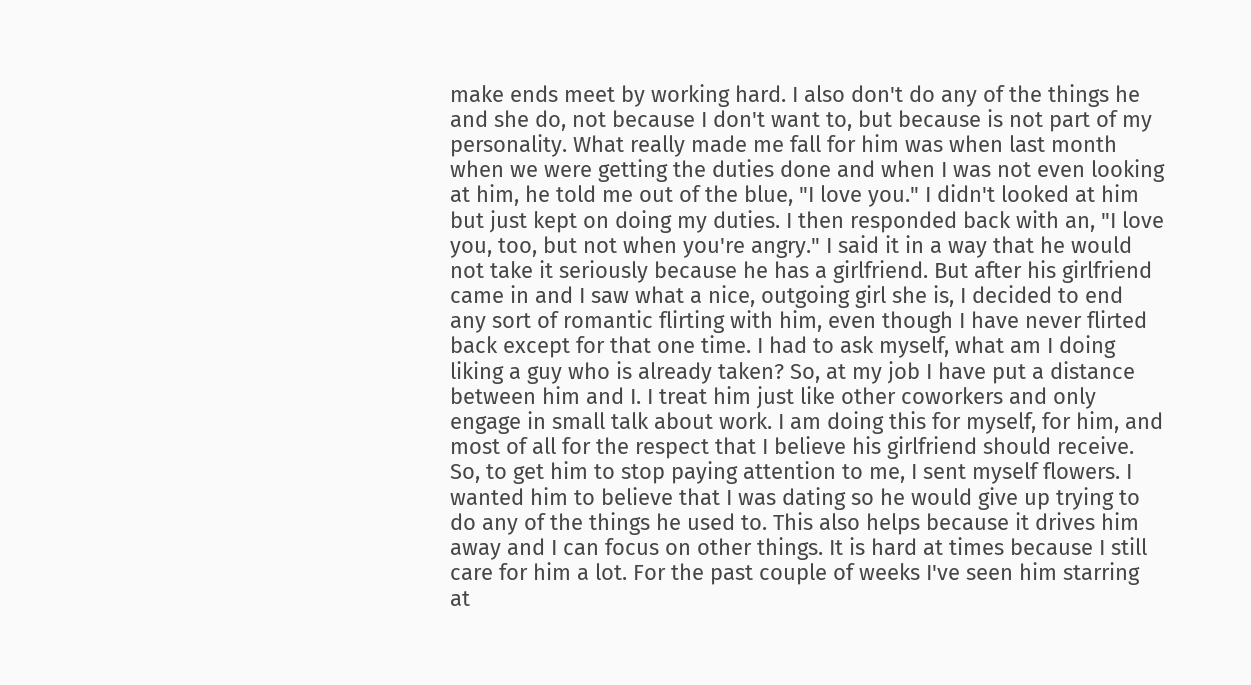make ends meet by working hard. I also don't do any of the things he and she do, not because I don't want to, but because is not part of my personality. What really made me fall for him was when last month when we were getting the duties done and when I was not even looking at him, he told me out of the blue, "I love you." I didn't looked at him but just kept on doing my duties. I then responded back with an, "I love you, too, but not when you're angry." I said it in a way that he would not take it seriously because he has a girlfriend. But after his girlfriend came in and I saw what a nice, outgoing girl she is, I decided to end any sort of romantic flirting with him, even though I have never flirted back except for that one time. I had to ask myself, what am I doing liking a guy who is already taken? So, at my job I have put a distance between him and I. I treat him just like other coworkers and only engage in small talk about work. I am doing this for myself, for him, and most of all for the respect that I believe his girlfriend should receive. So, to get him to stop paying attention to me, I sent myself flowers. I wanted him to believe that I was dating so he would give up trying to do any of the things he used to. This also helps because it drives him away and I can focus on other things. It is hard at times because I still care for him a lot. For the past couple of weeks I've seen him starring at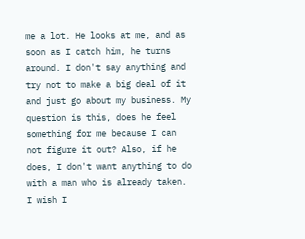me a lot. He looks at me, and as soon as I catch him, he turns around. I don't say anything and try not to make a big deal of it and just go about my business. My question is this, does he feel something for me because I can not figure it out? Also, if he does, I don't want anything to do with a man who is already taken. I wish I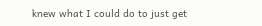knew what I could do to just get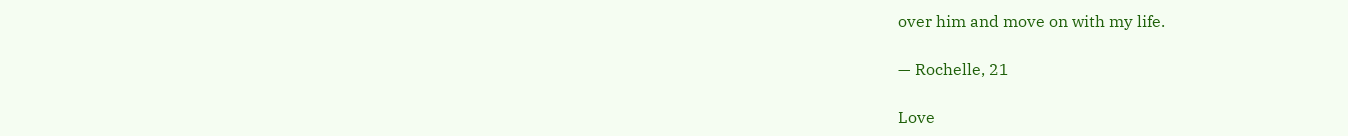over him and move on with my life.

— Rochelle, 21

Love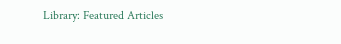Library: Featured Articles